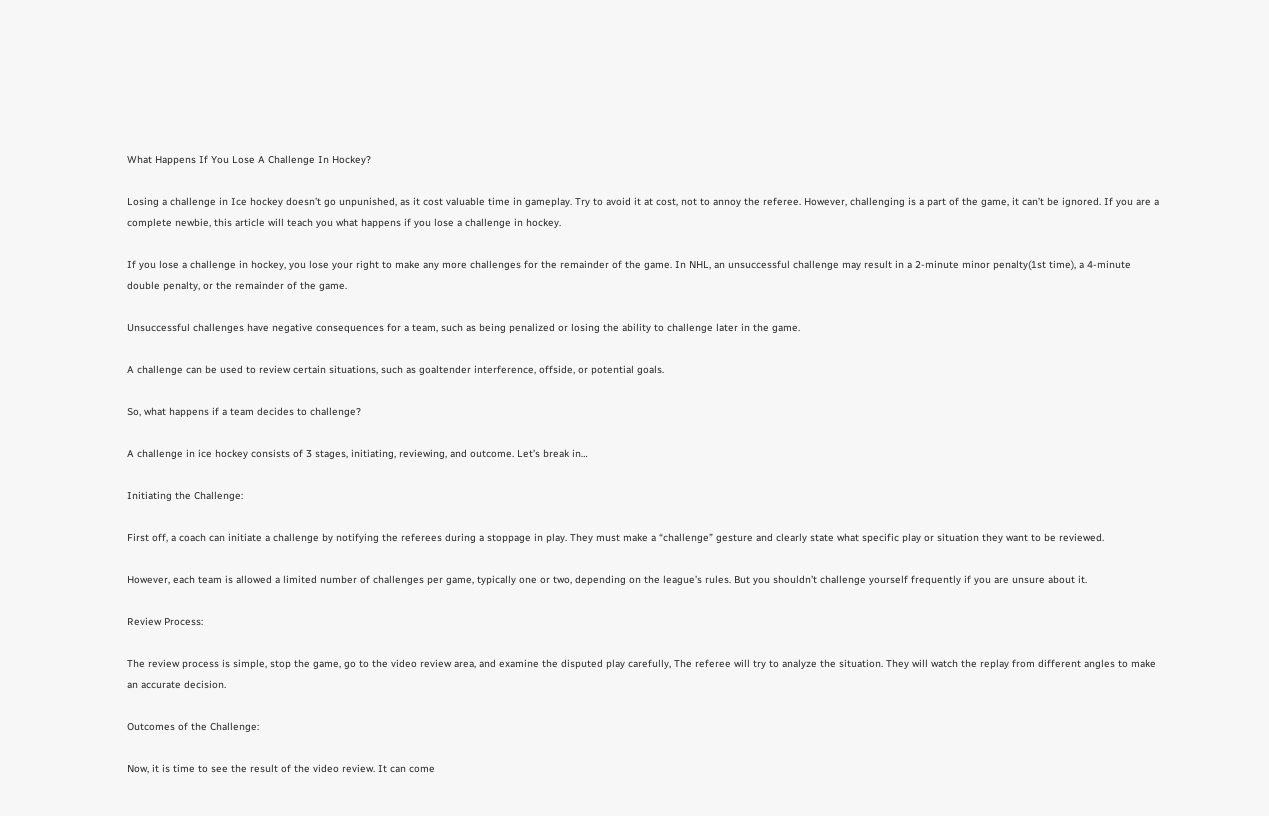What Happens If You Lose A Challenge In Hockey?

Losing a challenge in Ice hockey doesn’t go unpunished, as it cost valuable time in gameplay. Try to avoid it at cost, not to annoy the referee. However, challenging is a part of the game, it can’t be ignored. If you are a complete newbie, this article will teach you what happens if you lose a challenge in hockey.

If you lose a challenge in hockey, you lose your right to make any more challenges for the remainder of the game. In NHL, an unsuccessful challenge may result in a 2-minute minor penalty(1st time), a 4-minute double penalty, or the remainder of the game.

Unsuccessful challenges have negative consequences for a team, such as being penalized or losing the ability to challenge later in the game.

A challenge can be used to review certain situations, such as goaltender interference, offside, or potential goals.

So, what happens if a team decides to challenge?

A challenge in ice hockey consists of 3 stages, initiating, reviewing, and outcome. Let’s break in…

Initiating the Challenge:

First off, a coach can initiate a challenge by notifying the referees during a stoppage in play. They must make a “challenge” gesture and clearly state what specific play or situation they want to be reviewed.

However, each team is allowed a limited number of challenges per game, typically one or two, depending on the league’s rules. But you shouldn’t challenge yourself frequently if you are unsure about it.

Review Process:

The review process is simple, stop the game, go to the video review area, and examine the disputed play carefully, The referee will try to analyze the situation. They will watch the replay from different angles to make an accurate decision.

Outcomes of the Challenge:

Now, it is time to see the result of the video review. It can come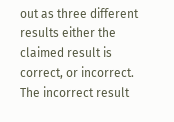out as three different results either the claimed result is correct, or incorrect. The incorrect result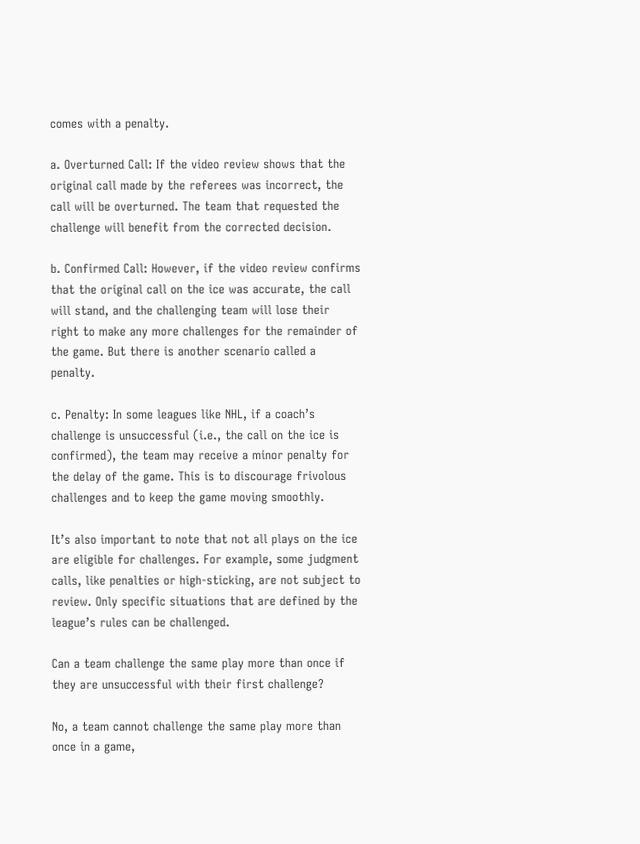comes with a penalty.

a. Overturned Call: If the video review shows that the original call made by the referees was incorrect, the call will be overturned. The team that requested the challenge will benefit from the corrected decision.

b. Confirmed Call: However, if the video review confirms that the original call on the ice was accurate, the call will stand, and the challenging team will lose their right to make any more challenges for the remainder of the game. But there is another scenario called a penalty.

c. Penalty: In some leagues like NHL, if a coach’s challenge is unsuccessful (i.e., the call on the ice is confirmed), the team may receive a minor penalty for the delay of the game. This is to discourage frivolous challenges and to keep the game moving smoothly.

It’s also important to note that not all plays on the ice are eligible for challenges. For example, some judgment calls, like penalties or high-sticking, are not subject to review. Only specific situations that are defined by the league’s rules can be challenged.

Can a team challenge the same play more than once if they are unsuccessful with their first challenge?

No, a team cannot challenge the same play more than once in a game,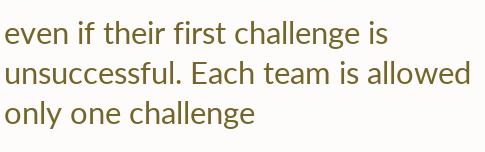even if their first challenge is unsuccessful. Each team is allowed only one challenge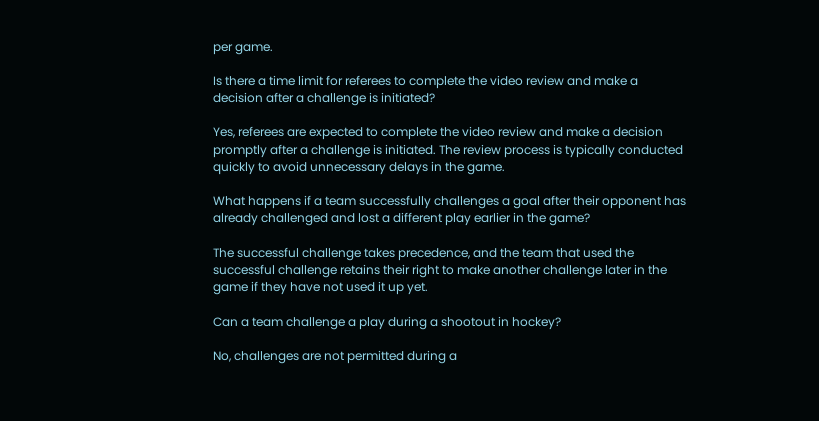per game.

Is there a time limit for referees to complete the video review and make a decision after a challenge is initiated?

Yes, referees are expected to complete the video review and make a decision promptly after a challenge is initiated. The review process is typically conducted quickly to avoid unnecessary delays in the game.

What happens if a team successfully challenges a goal after their opponent has already challenged and lost a different play earlier in the game?

The successful challenge takes precedence, and the team that used the successful challenge retains their right to make another challenge later in the game if they have not used it up yet.

Can a team challenge a play during a shootout in hockey?

No, challenges are not permitted during a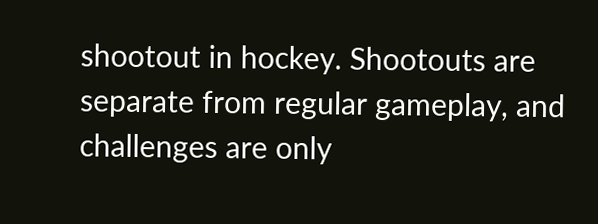shootout in hockey. Shootouts are separate from regular gameplay, and challenges are only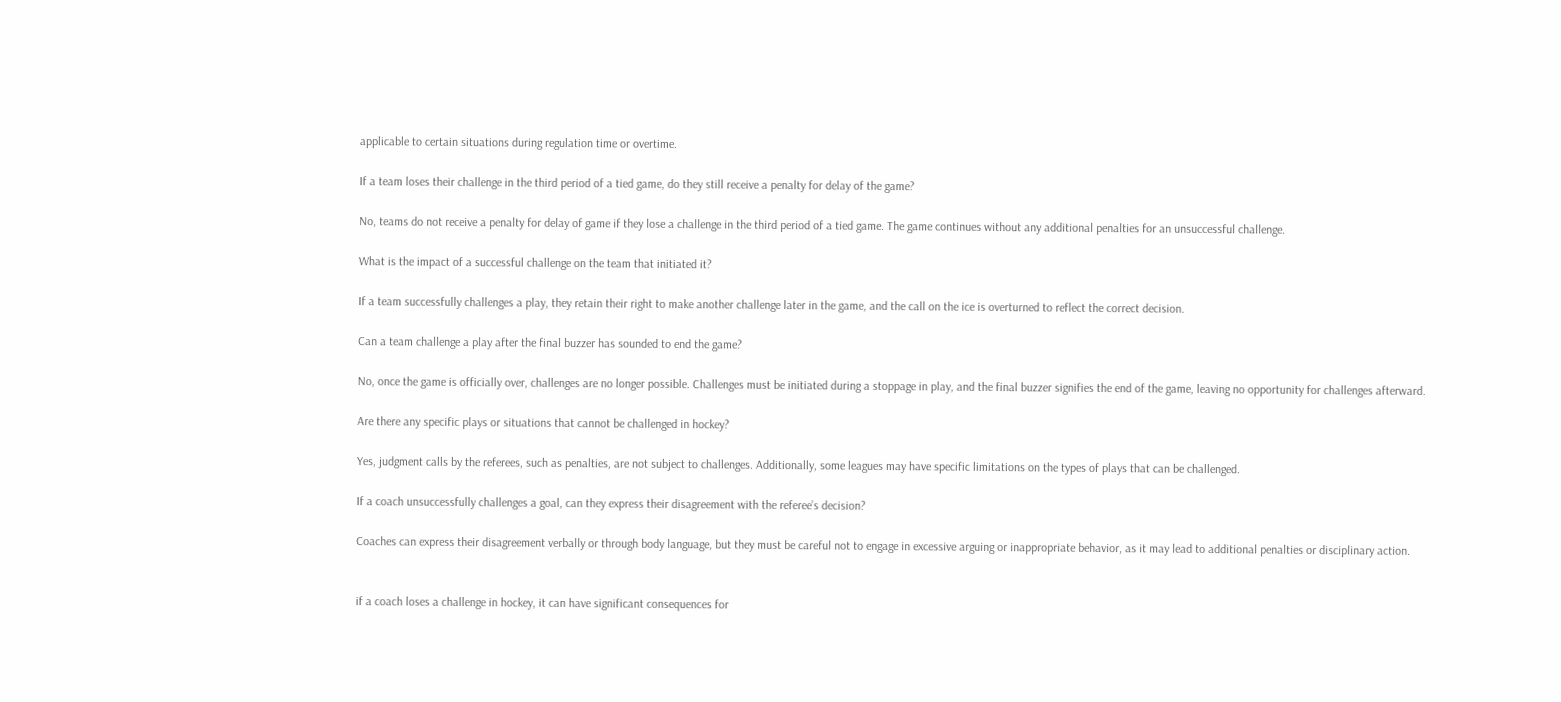applicable to certain situations during regulation time or overtime.

If a team loses their challenge in the third period of a tied game, do they still receive a penalty for delay of the game?

No, teams do not receive a penalty for delay of game if they lose a challenge in the third period of a tied game. The game continues without any additional penalties for an unsuccessful challenge.

What is the impact of a successful challenge on the team that initiated it?

If a team successfully challenges a play, they retain their right to make another challenge later in the game, and the call on the ice is overturned to reflect the correct decision.

Can a team challenge a play after the final buzzer has sounded to end the game?

No, once the game is officially over, challenges are no longer possible. Challenges must be initiated during a stoppage in play, and the final buzzer signifies the end of the game, leaving no opportunity for challenges afterward.

Are there any specific plays or situations that cannot be challenged in hockey?

Yes, judgment calls by the referees, such as penalties, are not subject to challenges. Additionally, some leagues may have specific limitations on the types of plays that can be challenged.

If a coach unsuccessfully challenges a goal, can they express their disagreement with the referee’s decision?

Coaches can express their disagreement verbally or through body language, but they must be careful not to engage in excessive arguing or inappropriate behavior, as it may lead to additional penalties or disciplinary action.


if a coach loses a challenge in hockey, it can have significant consequences for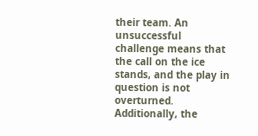their team. An unsuccessful challenge means that the call on the ice stands, and the play in question is not overturned. Additionally, the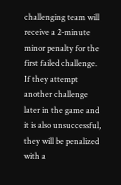challenging team will receive a 2-minute minor penalty for the first failed challenge. If they attempt another challenge later in the game and it is also unsuccessful, they will be penalized with a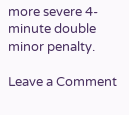more severe 4-minute double minor penalty.

Leave a Comment